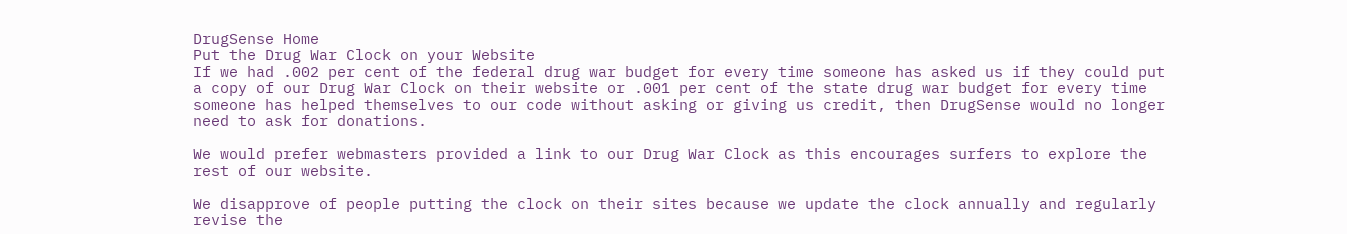DrugSense Home
Put the Drug War Clock on your Website
If we had .002 per cent of the federal drug war budget for every time someone has asked us if they could put a copy of our Drug War Clock on their website or .001 per cent of the state drug war budget for every time someone has helped themselves to our code without asking or giving us credit, then DrugSense would no longer need to ask for donations.

We would prefer webmasters provided a link to our Drug War Clock as this encourages surfers to explore the rest of our website.

We disapprove of people putting the clock on their sites because we update the clock annually and regularly revise the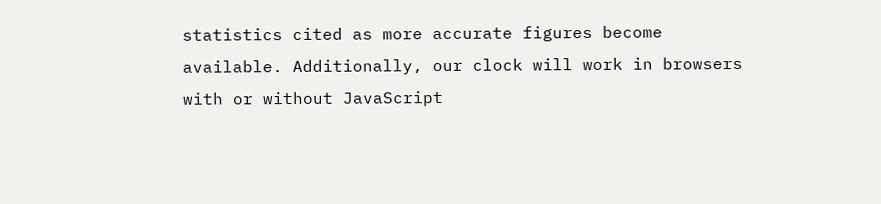statistics cited as more accurate figures become available. Additionally, our clock will work in browsers with or without JavaScript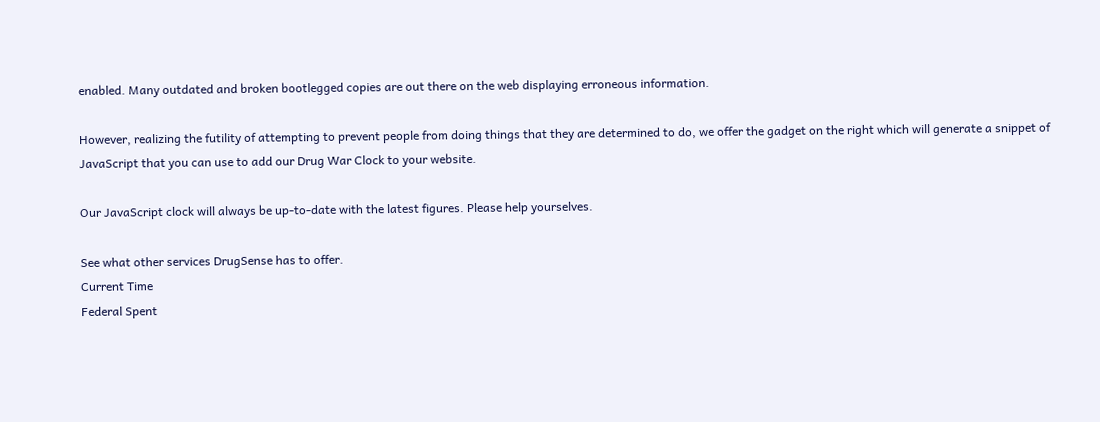enabled. Many outdated and broken bootlegged copies are out there on the web displaying erroneous information.

However, realizing the futility of attempting to prevent people from doing things that they are determined to do, we offer the gadget on the right which will generate a snippet of JavaScript that you can use to add our Drug War Clock to your website.

Our JavaScript clock will always be up-to-date with the latest figures. Please help yourselves.

See what other services DrugSense has to offer.
Current Time
Federal Spent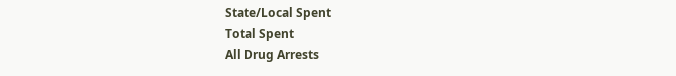State/Local Spent
Total Spent
All Drug Arrests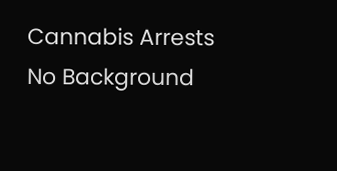Cannabis Arrests
No Background